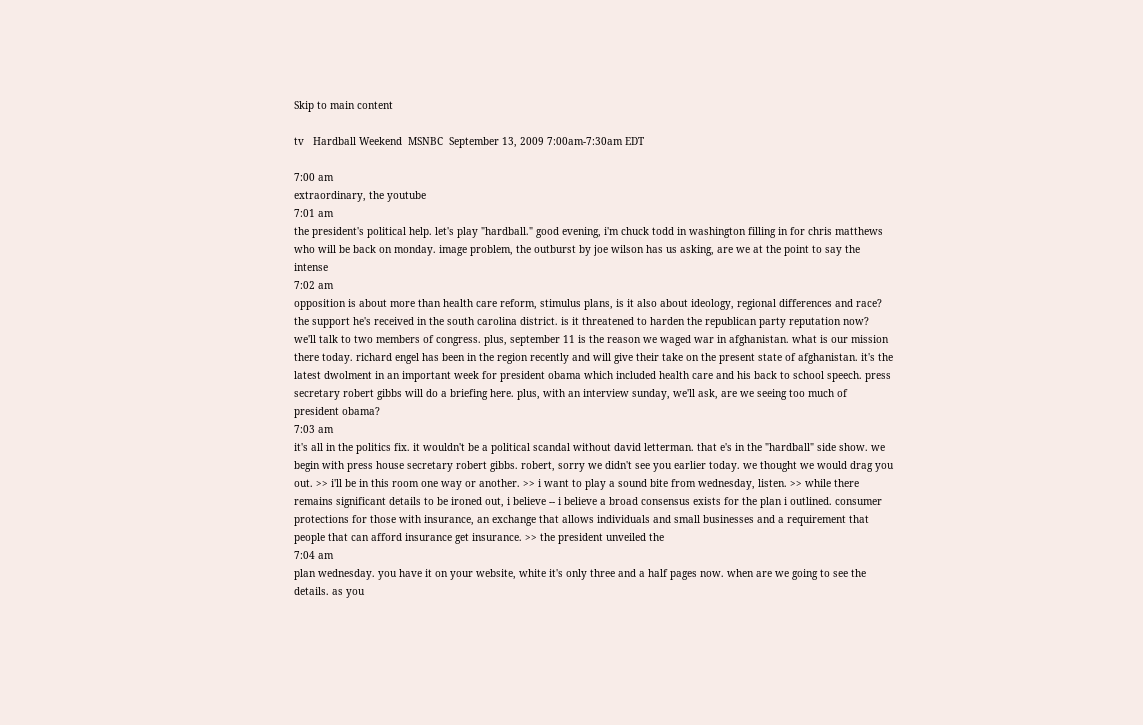Skip to main content

tv   Hardball Weekend  MSNBC  September 13, 2009 7:00am-7:30am EDT

7:00 am
extraordinary, the youtube
7:01 am
the president's political help. let's play "hardball." good evening, i'm chuck todd in washington filling in for chris matthews who will be back on monday. image problem, the outburst by joe wilson has us asking, are we at the point to say the intense
7:02 am
opposition is about more than health care reform, stimulus plans, is it also about ideology, regional differences and race? the support he's received in the south carolina district. is it threatened to harden the republican party reputation now? we'll talk to two members of congress. plus, september 11 is the reason we waged war in afghanistan. what is our mission there today. richard engel has been in the region recently and will give their take on the present state of afghanistan. it's the latest dwolment in an important week for president obama which included health care and his back to school speech. press secretary robert gibbs will do a briefing here. plus, with an interview sunday, we'll ask, are we seeing too much of president obama?
7:03 am
it's all in the politics fix. it wouldn't be a political scandal without david letterman. that e's in the "hardball" side show. we begin with press house secretary robert gibbs. robert, sorry we didn't see you earlier today. we thought we would drag you out. >> i'll be in this room one way or another. >> i want to play a sound bite from wednesday, listen. >> while there remains significant details to be ironed out, i believe -- i believe a broad consensus exists for the plan i outlined. consumer protections for those with insurance, an exchange that allows individuals and small businesses and a requirement that people that can afford insurance get insurance. >> the president unveiled the
7:04 am
plan wednesday. you have it on your website, white it's only three and a half pages now. when are we going to see the details. as you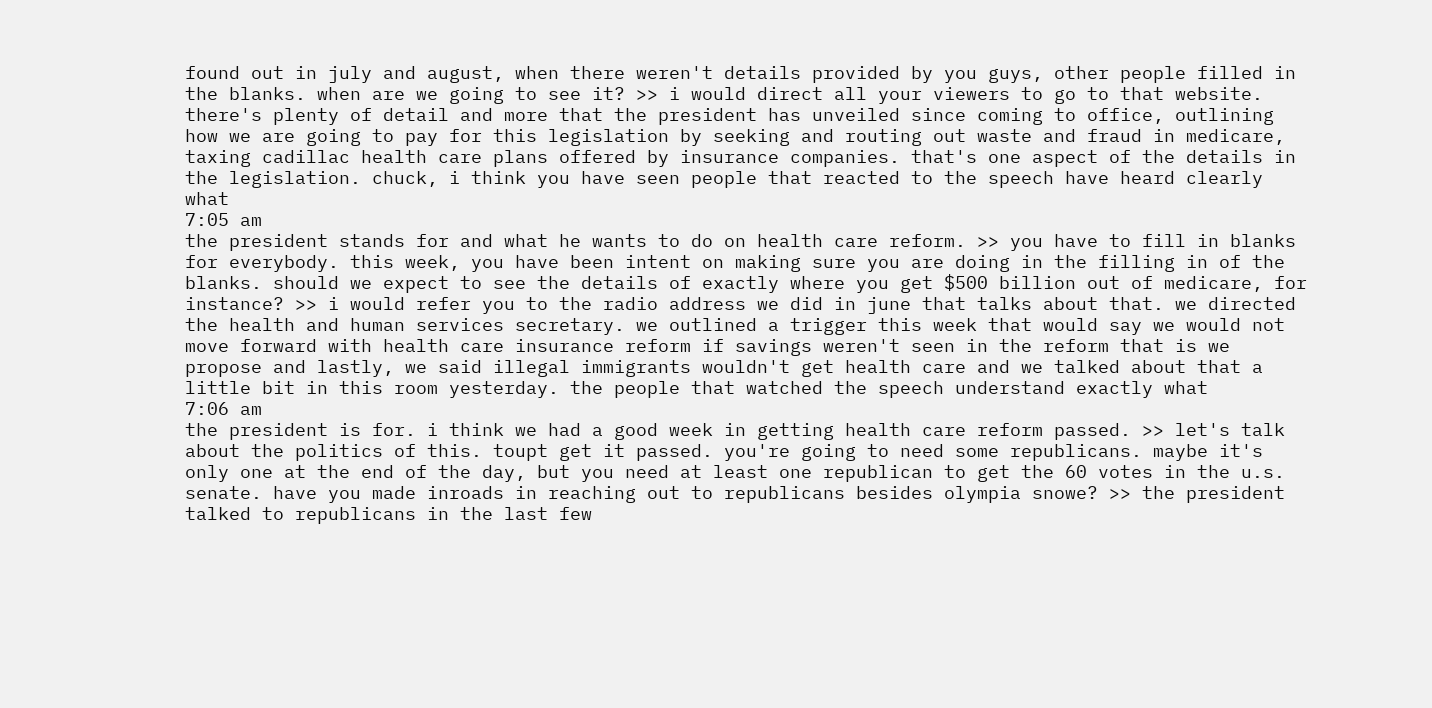found out in july and august, when there weren't details provided by you guys, other people filled in the blanks. when are we going to see it? >> i would direct all your viewers to go to that website. there's plenty of detail and more that the president has unveiled since coming to office, outlining how we are going to pay for this legislation by seeking and routing out waste and fraud in medicare, taxing cadillac health care plans offered by insurance companies. that's one aspect of the details in the legislation. chuck, i think you have seen people that reacted to the speech have heard clearly what
7:05 am
the president stands for and what he wants to do on health care reform. >> you have to fill in blanks for everybody. this week, you have been intent on making sure you are doing in the filling in of the blanks. should we expect to see the details of exactly where you get $500 billion out of medicare, for instance? >> i would refer you to the radio address we did in june that talks about that. we directed the health and human services secretary. we outlined a trigger this week that would say we would not move forward with health care insurance reform if savings weren't seen in the reform that is we propose and lastly, we said illegal immigrants wouldn't get health care and we talked about that a little bit in this room yesterday. the people that watched the speech understand exactly what
7:06 am
the president is for. i think we had a good week in getting health care reform passed. >> let's talk about the politics of this. toupt get it passed. you're going to need some republicans. maybe it's only one at the end of the day, but you need at least one republican to get the 60 votes in the u.s. senate. have you made inroads in reaching out to republicans besides olympia snowe? >> the president talked to republicans in the last few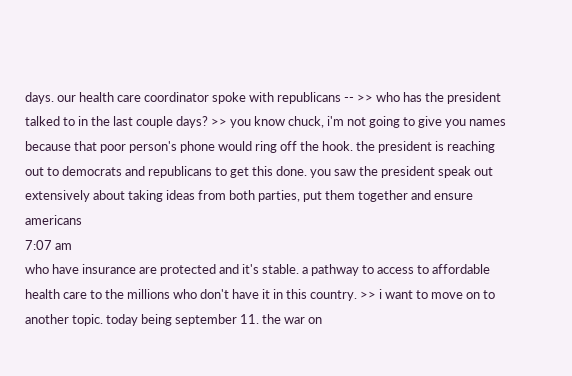days. our health care coordinator spoke with republicans -- >> who has the president talked to in the last couple days? >> you know chuck, i'm not going to give you names because that poor person's phone would ring off the hook. the president is reaching out to democrats and republicans to get this done. you saw the president speak out extensively about taking ideas from both parties, put them together and ensure americans
7:07 am
who have insurance are protected and it's stable. a pathway to access to affordable health care to the millions who don't have it in this country. >> i want to move on to another topic. today being september 11. the war on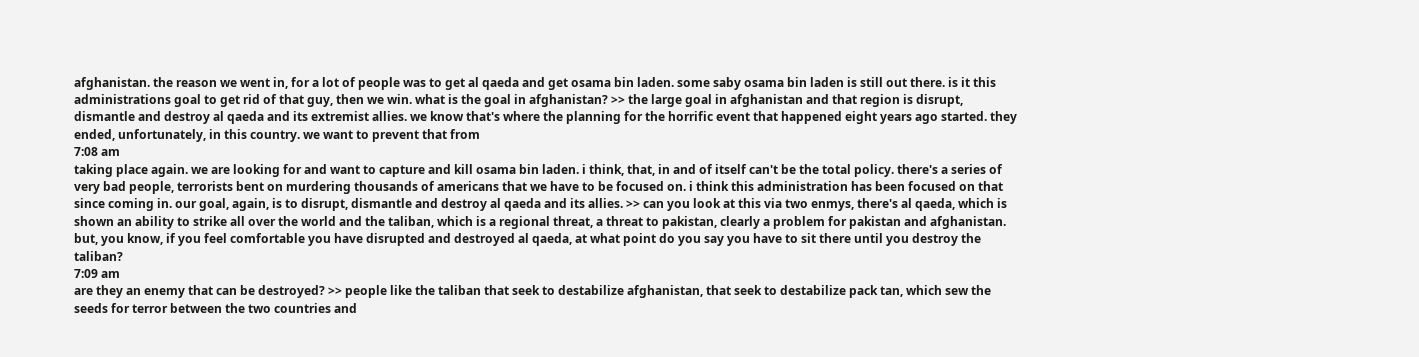afghanistan. the reason we went in, for a lot of people was to get al qaeda and get osama bin laden. some saby osama bin laden is still out there. is it this administrations goal to get rid of that guy, then we win. what is the goal in afghanistan? >> the large goal in afghanistan and that region is disrupt, dismantle and destroy al qaeda and its extremist allies. we know that's where the planning for the horrific event that happened eight years ago started. they ended, unfortunately, in this country. we want to prevent that from
7:08 am
taking place again. we are looking for and want to capture and kill osama bin laden. i think, that, in and of itself can't be the total policy. there's a series of very bad people, terrorists bent on murdering thousands of americans that we have to be focused on. i think this administration has been focused on that since coming in. our goal, again, is to disrupt, dismantle and destroy al qaeda and its allies. >> can you look at this via two enmys, there's al qaeda, which is shown an ability to strike all over the world and the taliban, which is a regional threat, a threat to pakistan, clearly a problem for pakistan and afghanistan. but, you know, if you feel comfortable you have disrupted and destroyed al qaeda, at what point do you say you have to sit there until you destroy the taliban?
7:09 am
are they an enemy that can be destroyed? >> people like the taliban that seek to destabilize afghanistan, that seek to destabilize pack tan, which sew the seeds for terror between the two countries and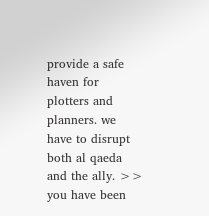provide a safe haven for plotters and planners. we have to disrupt both al qaeda and the ally. >> you have been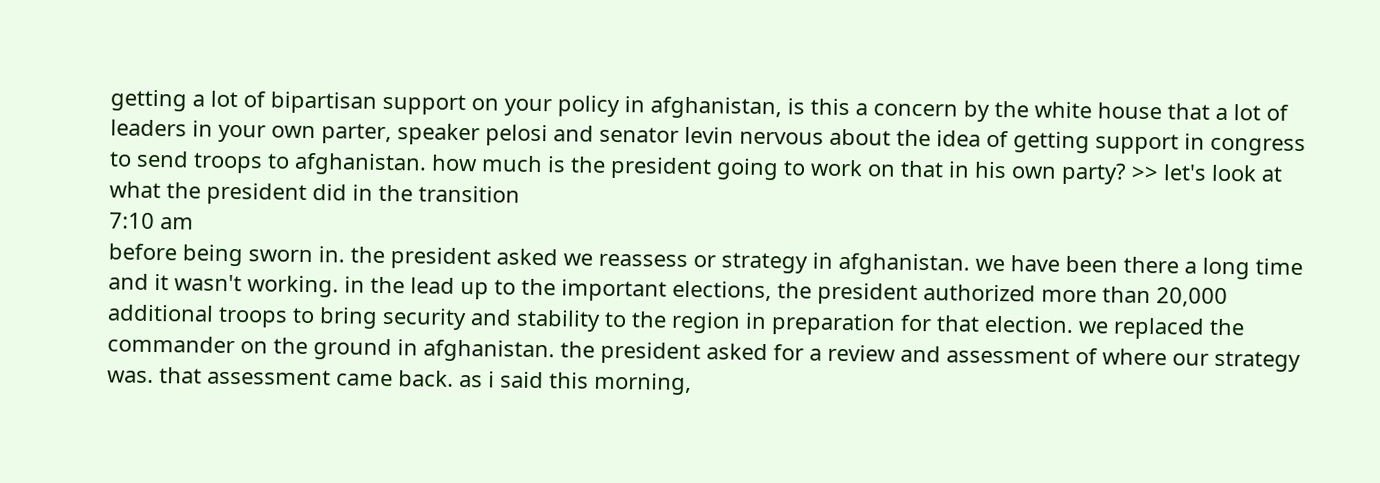getting a lot of bipartisan support on your policy in afghanistan, is this a concern by the white house that a lot of leaders in your own parter, speaker pelosi and senator levin nervous about the idea of getting support in congress to send troops to afghanistan. how much is the president going to work on that in his own party? >> let's look at what the president did in the transition
7:10 am
before being sworn in. the president asked we reassess or strategy in afghanistan. we have been there a long time and it wasn't working. in the lead up to the important elections, the president authorized more than 20,000 additional troops to bring security and stability to the region in preparation for that election. we replaced the commander on the ground in afghanistan. the president asked for a review and assessment of where our strategy was. that assessment came back. as i said this morning,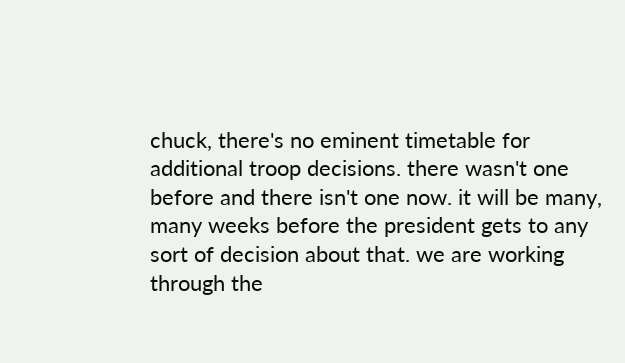chuck, there's no eminent timetable for additional troop decisions. there wasn't one before and there isn't one now. it will be many, many weeks before the president gets to any sort of decision about that. we are working through the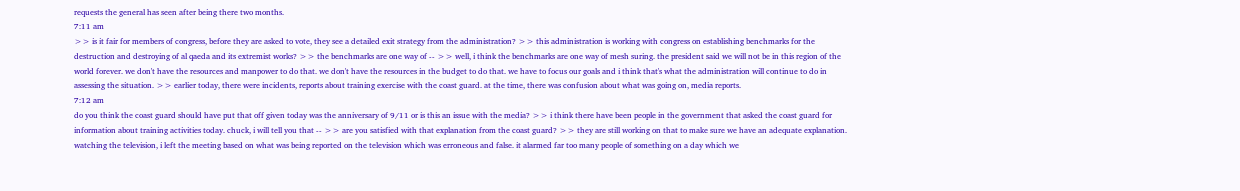requests the general has seen after being there two months.
7:11 am
>> is it fair for members of congress, before they are asked to vote, they see a detailed exit strategy from the administration? >> this administration is working with congress on establishing benchmarks for the destruction and destroying of al qaeda and its extremist works? >> the benchmarks are one way of -- >> well, i think the benchmarks are one way of mesh suring. the president said we will not be in this region of the world forever. we don't have the resources and manpower to do that. we don't have the resources in the budget to do that. we have to focus our goals and i think that's what the administration will continue to do in assessing the situation. >> earlier today, there were incidents, reports about training exercise with the coast guard. at the time, there was confusion about what was going on, media reports.
7:12 am
do you think the coast guard should have put that off given today was the anniversary of 9/11 or is this an issue with the media? >> i think there have been people in the government that asked the coast guard for information about training activities today. chuck, i will tell you that -- >> are you satisfied with that explanation from the coast guard? >> they are still working on that to make sure we have an adequate explanation. watching the television, i left the meeting based on what was being reported on the television which was erroneous and false. it alarmed far too many people of something on a day which we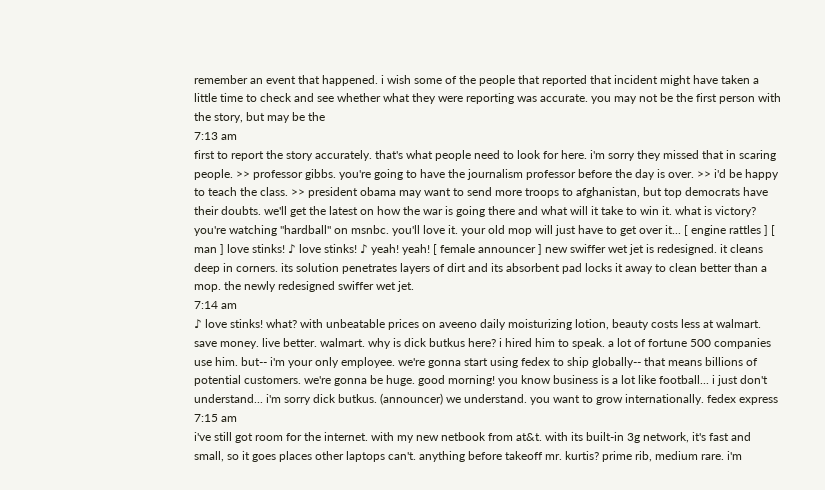remember an event that happened. i wish some of the people that reported that incident might have taken a little time to check and see whether what they were reporting was accurate. you may not be the first person with the story, but may be the
7:13 am
first to report the story accurately. that's what people need to look for here. i'm sorry they missed that in scaring people. >> professor gibbs. you're going to have the journalism professor before the day is over. >> i'd be happy to teach the class. >> president obama may want to send more troops to afghanistan, but top democrats have their doubts. we'll get the latest on how the war is going there and what will it take to win it. what is victory? you're watching "hardball" on msnbc. you'll love it. your old mop will just have to get over it... [ engine rattles ] [ man ] love stinks! ♪ love stinks! ♪ yeah! yeah! [ female announcer ] new swiffer wet jet is redesigned. it cleans deep in corners. its solution penetrates layers of dirt and its absorbent pad locks it away to clean better than a mop. the newly redesigned swiffer wet jet.
7:14 am
♪ love stinks! what? with unbeatable prices on aveeno daily moisturizing lotion, beauty costs less at walmart. save money. live better. walmart. why is dick butkus here? i hired him to speak. a lot of fortune 500 companies use him. but-- i'm your only employee. we're gonna start using fedex to ship globally-- that means billions of potential customers. we're gonna be huge. good morning! you know business is a lot like football... i just don't understand... i'm sorry dick butkus. (announcer) we understand. you want to grow internationally. fedex express
7:15 am
i've still got room for the internet. with my new netbook from at&t. with its built-in 3g network, it's fast and small, so it goes places other laptops can't. anything before takeoff mr. kurtis? prime rib, medium rare. i'm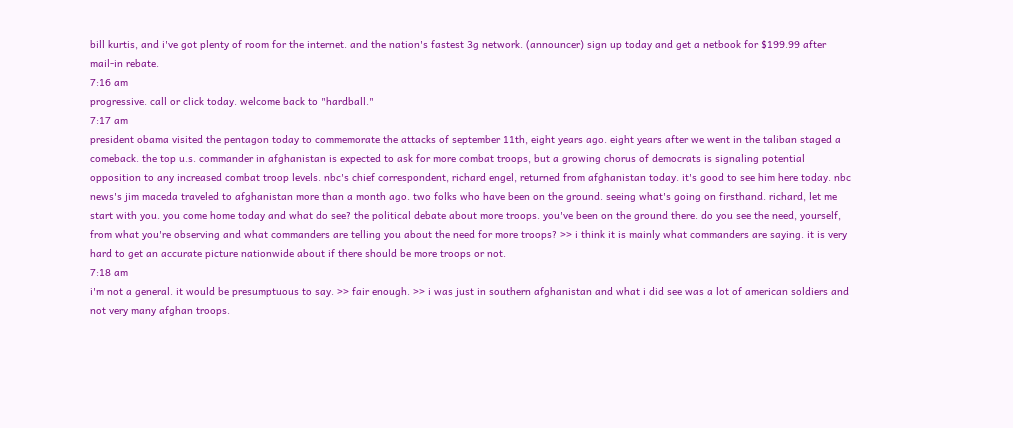bill kurtis, and i've got plenty of room for the internet. and the nation's fastest 3g network. (announcer) sign up today and get a netbook for $199.99 after mail-in rebate.
7:16 am
progressive. call or click today. welcome back to "hardball."
7:17 am
president obama visited the pentagon today to commemorate the attacks of september 11th, eight years ago. eight years after we went in the taliban staged a comeback. the top u.s. commander in afghanistan is expected to ask for more combat troops, but a growing chorus of democrats is signaling potential opposition to any increased combat troop levels. nbc's chief correspondent, richard engel, returned from afghanistan today. it's good to see him here today. nbc news's jim maceda traveled to afghanistan more than a month ago. two folks who have been on the ground. seeing what's going on firsthand. richard, let me start with you. you come home today and what do see? the political debate about more troops. you've been on the ground there. do you see the need, yourself, from what you're observing and what commanders are telling you about the need for more troops? >> i think it is mainly what commanders are saying. it is very hard to get an accurate picture nationwide about if there should be more troops or not.
7:18 am
i'm not a general. it would be presumptuous to say. >> fair enough. >> i was just in southern afghanistan and what i did see was a lot of american soldiers and not very many afghan troops.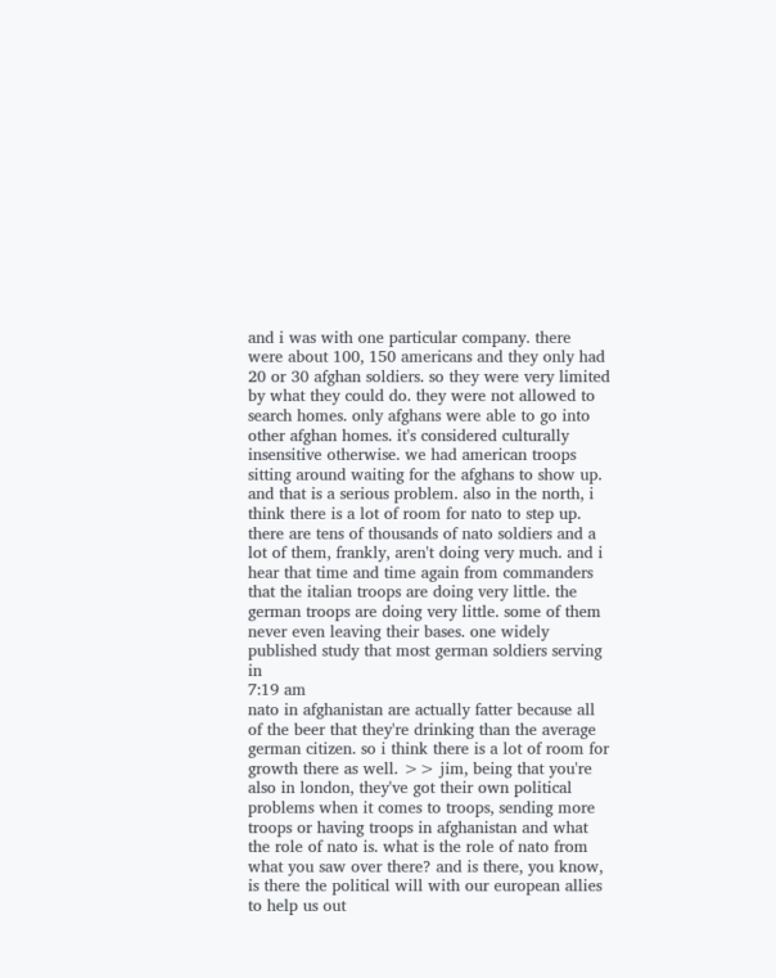and i was with one particular company. there were about 100, 150 americans and they only had 20 or 30 afghan soldiers. so they were very limited by what they could do. they were not allowed to search homes. only afghans were able to go into other afghan homes. it's considered culturally insensitive otherwise. we had american troops sitting around waiting for the afghans to show up. and that is a serious problem. also in the north, i think there is a lot of room for nato to step up. there are tens of thousands of nato soldiers and a lot of them, frankly, aren't doing very much. and i hear that time and time again from commanders that the italian troops are doing very little. the german troops are doing very little. some of them never even leaving their bases. one widely published study that most german soldiers serving in
7:19 am
nato in afghanistan are actually fatter because all of the beer that they're drinking than the average german citizen. so i think there is a lot of room for growth there as well. >> jim, being that you're also in london, they've got their own political problems when it comes to troops, sending more troops or having troops in afghanistan and what the role of nato is. what is the role of nato from what you saw over there? and is there, you know, is there the political will with our european allies to help us out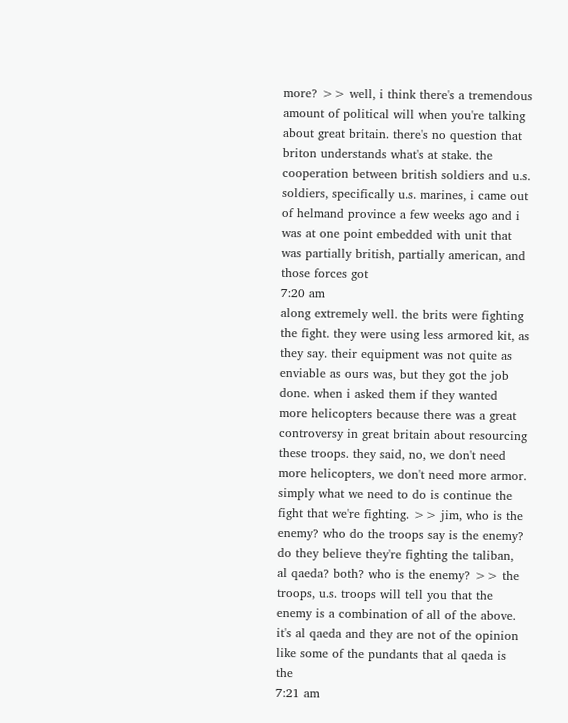more? >> well, i think there's a tremendous amount of political will when you're talking about great britain. there's no question that briton understands what's at stake. the cooperation between british soldiers and u.s. soldiers, specifically u.s. marines, i came out of helmand province a few weeks ago and i was at one point embedded with unit that was partially british, partially american, and those forces got
7:20 am
along extremely well. the brits were fighting the fight. they were using less armored kit, as they say. their equipment was not quite as enviable as ours was, but they got the job done. when i asked them if they wanted more helicopters because there was a great controversy in great britain about resourcing these troops. they said, no, we don't need more helicopters, we don't need more armor. simply what we need to do is continue the fight that we're fighting. >> jim, who is the enemy? who do the troops say is the enemy? do they believe they're fighting the taliban, al qaeda? both? who is the enemy? >> the troops, u.s. troops will tell you that the enemy is a combination of all of the above. it's al qaeda and they are not of the opinion like some of the pundants that al qaeda is the
7:21 am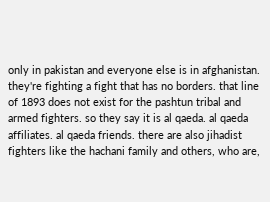only in pakistan and everyone else is in afghanistan. they're fighting a fight that has no borders. that line of 1893 does not exist for the pashtun tribal and armed fighters. so they say it is al qaeda. al qaeda affiliates. al qaeda friends. there are also jihadist fighters like the hachani family and others, who are,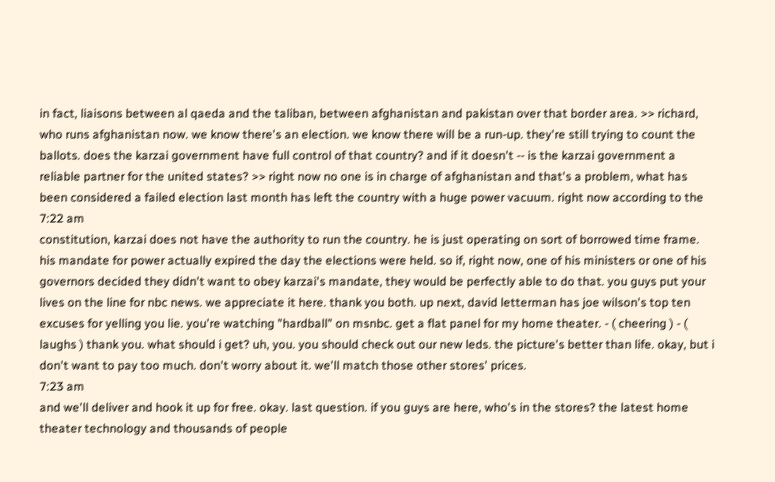in fact, liaisons between al qaeda and the taliban, between afghanistan and pakistan over that border area. >> richard, who runs afghanistan now. we know there's an election. we know there will be a run-up. they're still trying to count the ballots. does the karzai government have full control of that country? and if it doesn't -- is the karzai government a reliable partner for the united states? >> right now no one is in charge of afghanistan and that's a problem, what has been considered a failed election last month has left the country with a huge power vacuum. right now according to the
7:22 am
constitution, karzai does not have the authority to run the country. he is just operating on sort of borrowed time frame. his mandate for power actually expired the day the elections were held. so if, right now, one of his ministers or one of his governors decided they didn't want to obey karzai's mandate, they would be perfectly able to do that. you guys put your lives on the line for nbc news. we appreciate it here. thank you both. up next, david letterman has joe wilson's top ten excuses for yelling you lie. you're watching "hardball" on msnbc. get a flat panel for my home theater. - ( cheering ) - ( laughs ) thank you. what should i get? uh, you. you should check out our new leds. the picture's better than life. okay, but i don't want to pay too much. don't worry about it. we'll match those other stores' prices.
7:23 am
and we'll deliver and hook it up for free. okay. last question. if you guys are here, who's in the stores? the latest home theater technology and thousands of people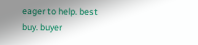eager to help. best buy. buyer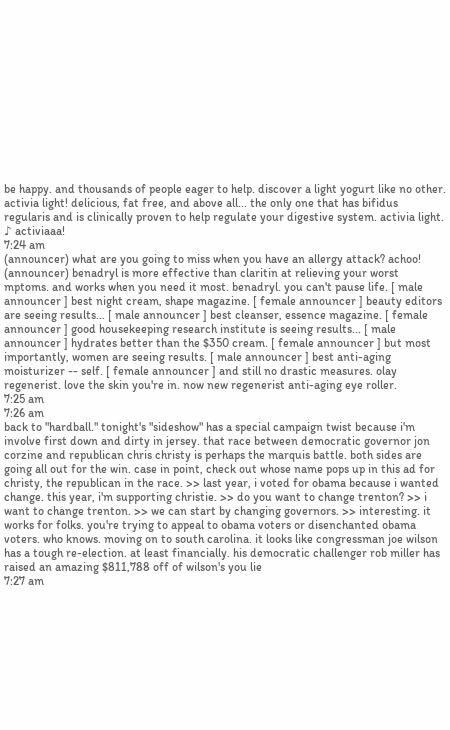be happy. and thousands of people eager to help. discover a light yogurt like no other. activia light! delicious, fat free, and above all... the only one that has bifidus regularis and is clinically proven to help regulate your digestive system. activia light. ♪ activiaaa!
7:24 am
(announcer) what are you going to miss when you have an allergy attack? achoo! (announcer) benadryl is more effective than claritin at relieving your worst mptoms. and works when you need it most. benadryl. you can't pause life. [ male announcer ] best night cream, shape magazine. [ female announcer ] beauty editors are seeing results... [ male announcer ] best cleanser, essence magazine. [ female announcer ] good housekeeping research institute is seeing results... [ male announcer ] hydrates better than the $350 cream. [ female announcer ] but most importantly, women are seeing results. [ male announcer ] best anti-aging moisturizer -- self. [ female announcer ] and still no drastic measures. olay regenerist. love the skin you're in. now new regenerist anti-aging eye roller.
7:25 am
7:26 am
back to "hardball." tonight's "sideshow" has a special campaign twist because i'm involve first down and dirty in jersey. that race between democratic governor jon corzine and republican chris christy is perhaps the marquis battle. both sides are going all out for the win. case in point, check out whose name pops up in this ad for christy, the republican in the race. >> last year, i voted for obama because i wanted change. this year, i'm supporting christie. >> do you want to change trenton? >> i want to change trenton. >> we can start by changing governors. >> interesting. it works for folks. you're trying to appeal to obama voters or disenchanted obama voters. who knows. moving on to south carolina. it looks like congressman joe wilson has a tough re-election. at least financially. his democratic challenger rob miller has raised an amazing $811,788 off of wilson's you lie
7:27 am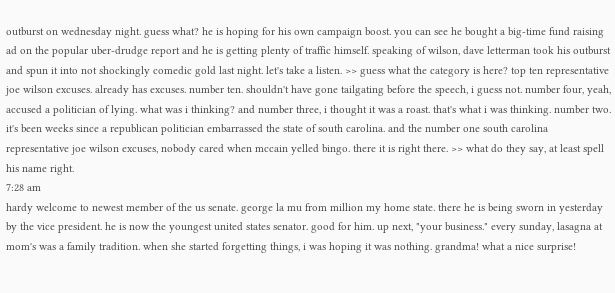outburst on wednesday night. guess what? he is hoping for his own campaign boost. you can see he bought a big-time fund raising ad on the popular uber-drudge report and he is getting plenty of traffic himself. speaking of wilson, dave letterman took his outburst and spun it into not shockingly comedic gold last night. let's take a listen. >> guess what the category is here? top ten representative joe wilson excuses. already has excuses. number ten. shouldn't have gone tailgating before the speech, i guess not. number four, yeah, accused a politician of lying. what was i thinking? and number three, i thought it was a roast. that's what i was thinking. number two. it's been weeks since a republican politician embarrassed the state of south carolina. and the number one south carolina representative joe wilson excuses, nobody cared when mccain yelled bingo. there it is right there. >> what do they say, at least spell his name right.
7:28 am
hardy welcome to newest member of the us senate. george la mu from million my home state. there he is being sworn in yesterday by the vice president. he is now the youngest united states senator. good for him. up next, "your business." every sunday, lasagna at mom's was a family tradition. when she started forgetting things, i was hoping it was nothing. grandma! what a nice surprise!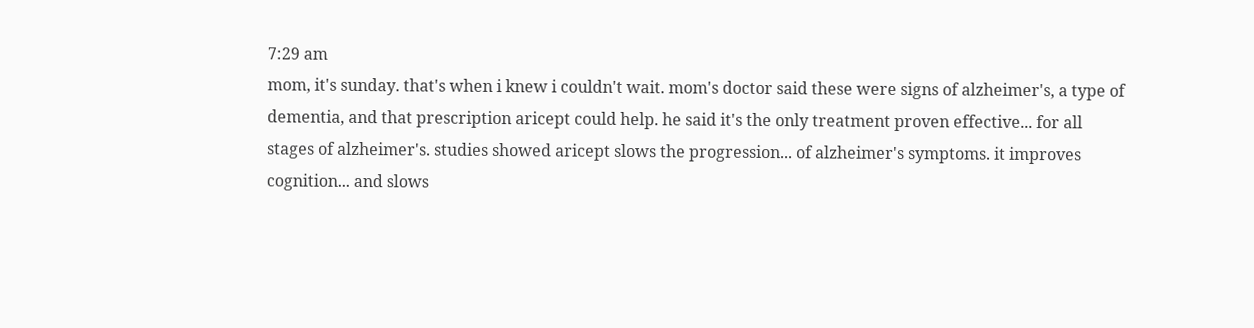7:29 am
mom, it's sunday. that's when i knew i couldn't wait. mom's doctor said these were signs of alzheimer's, a type of dementia, and that prescription aricept could help. he said it's the only treatment proven effective... for all stages of alzheimer's. studies showed aricept slows the progression... of alzheimer's symptoms. it improves cognition... and slows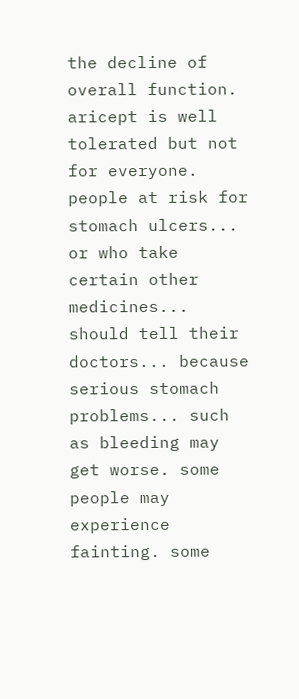the decline of overall function. aricept is well tolerated but not for everyone. people at risk for stomach ulcers... or who take certain other medicines... should tell their doctors... because serious stomach problems... such as bleeding may get worse. some people may experience fainting. some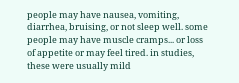people may have nausea, vomiting, diarrhea, bruising, or not sleep well. some people may have muscle cramps... or loss of appetite or may feel tired. in studies, these were usually mild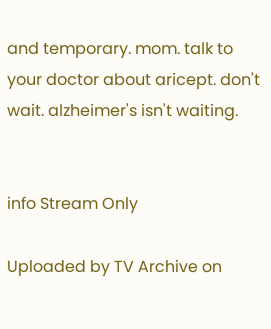and temporary. mom. talk to your doctor about aricept. don't wait. alzheimer's isn't waiting.


info Stream Only

Uploaded by TV Archive on